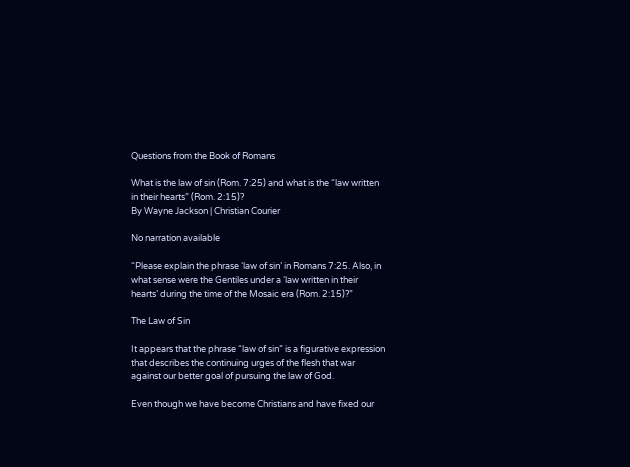Questions from the Book of Romans

What is the law of sin (Rom. 7:25) and what is the “law written in their hearts” (Rom. 2:15)?
By Wayne Jackson | Christian Courier

No narration available

“Please explain the phrase ‘law of sin’ in Romans 7:25. Also, in what sense were the Gentiles under a ‘law written in their hearts’ during the time of the Mosaic era (Rom. 2:15)?”

The Law of Sin

It appears that the phrase “law of sin” is a figurative expression that describes the continuing urges of the flesh that war against our better goal of pursuing the law of God.

Even though we have become Christians and have fixed our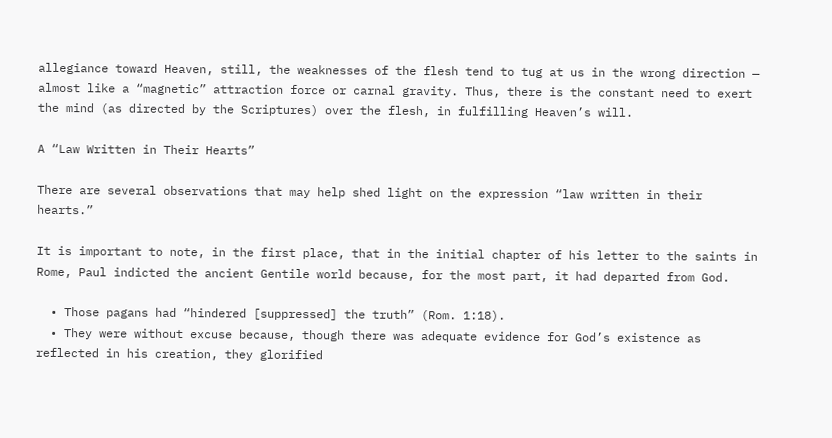allegiance toward Heaven, still, the weaknesses of the flesh tend to tug at us in the wrong direction — almost like a “magnetic” attraction force or carnal gravity. Thus, there is the constant need to exert the mind (as directed by the Scriptures) over the flesh, in fulfilling Heaven’s will.

A “Law Written in Their Hearts”

There are several observations that may help shed light on the expression “law written in their hearts.”

It is important to note, in the first place, that in the initial chapter of his letter to the saints in Rome, Paul indicted the ancient Gentile world because, for the most part, it had departed from God.

  • Those pagans had “hindered [suppressed] the truth” (Rom. 1:18).
  • They were without excuse because, though there was adequate evidence for God’s existence as reflected in his creation, they glorified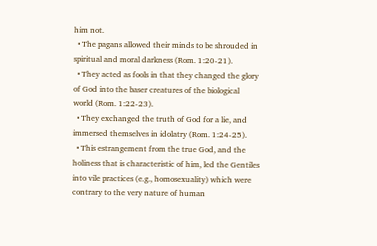him not.
  • The pagans allowed their minds to be shrouded in spiritual and moral darkness (Rom. 1:20-21).
  • They acted as fools in that they changed the glory of God into the baser creatures of the biological world (Rom. 1:22-23).
  • They exchanged the truth of God for a lie, and immersed themselves in idolatry (Rom. 1:24-25).
  • This estrangement from the true God, and the holiness that is characteristic of him, led the Gentiles into vile practices (e.g., homosexuality) which were contrary to the very nature of human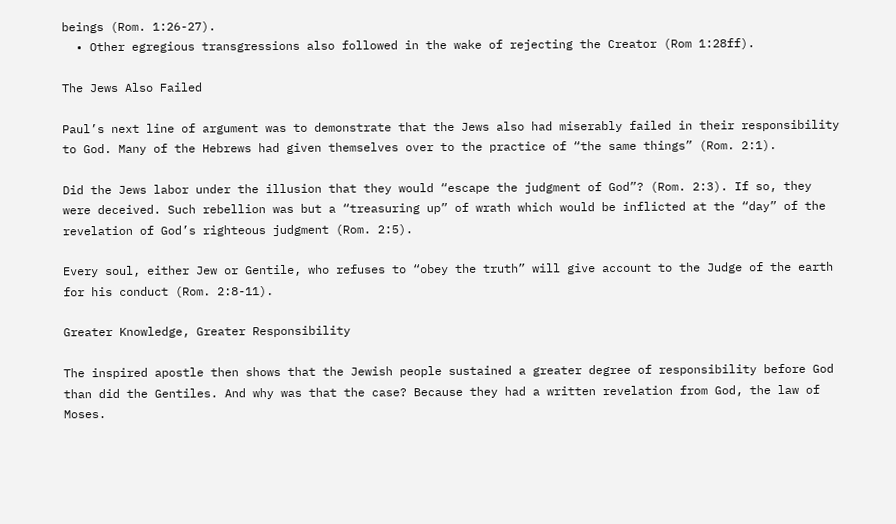beings (Rom. 1:26-27).
  • Other egregious transgressions also followed in the wake of rejecting the Creator (Rom 1:28ff).

The Jews Also Failed

Paul’s next line of argument was to demonstrate that the Jews also had miserably failed in their responsibility to God. Many of the Hebrews had given themselves over to the practice of “the same things” (Rom. 2:1).

Did the Jews labor under the illusion that they would “escape the judgment of God”? (Rom. 2:3). If so, they were deceived. Such rebellion was but a “treasuring up” of wrath which would be inflicted at the “day” of the revelation of God’s righteous judgment (Rom. 2:5).

Every soul, either Jew or Gentile, who refuses to “obey the truth” will give account to the Judge of the earth for his conduct (Rom. 2:8-11).

Greater Knowledge, Greater Responsibility

The inspired apostle then shows that the Jewish people sustained a greater degree of responsibility before God than did the Gentiles. And why was that the case? Because they had a written revelation from God, the law of Moses.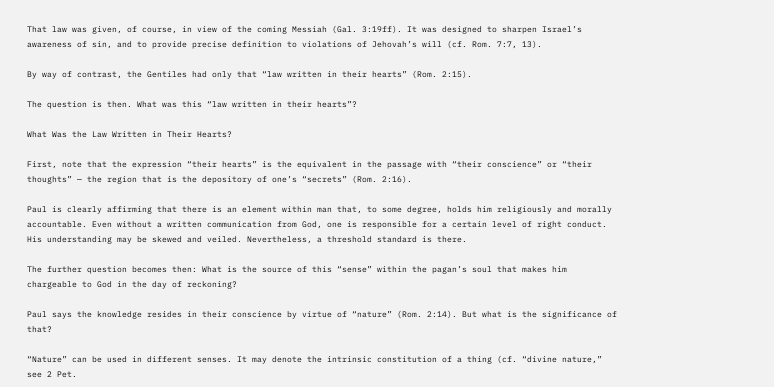That law was given, of course, in view of the coming Messiah (Gal. 3:19ff). It was designed to sharpen Israel’s awareness of sin, and to provide precise definition to violations of Jehovah’s will (cf. Rom. 7:7, 13).

By way of contrast, the Gentiles had only that “law written in their hearts” (Rom. 2:15).

The question is then. What was this “law written in their hearts”?

What Was the Law Written in Their Hearts?

First, note that the expression “their hearts” is the equivalent in the passage with “their conscience” or “their thoughts” — the region that is the depository of one’s “secrets” (Rom. 2:16).

Paul is clearly affirming that there is an element within man that, to some degree, holds him religiously and morally accountable. Even without a written communication from God, one is responsible for a certain level of right conduct. His understanding may be skewed and veiled. Nevertheless, a threshold standard is there.

The further question becomes then: What is the source of this “sense” within the pagan’s soul that makes him chargeable to God in the day of reckoning?

Paul says the knowledge resides in their conscience by virtue of “nature” (Rom. 2:14). But what is the significance of that?

“Nature” can be used in different senses. It may denote the intrinsic constitution of a thing (cf. “divine nature,” see 2 Pet.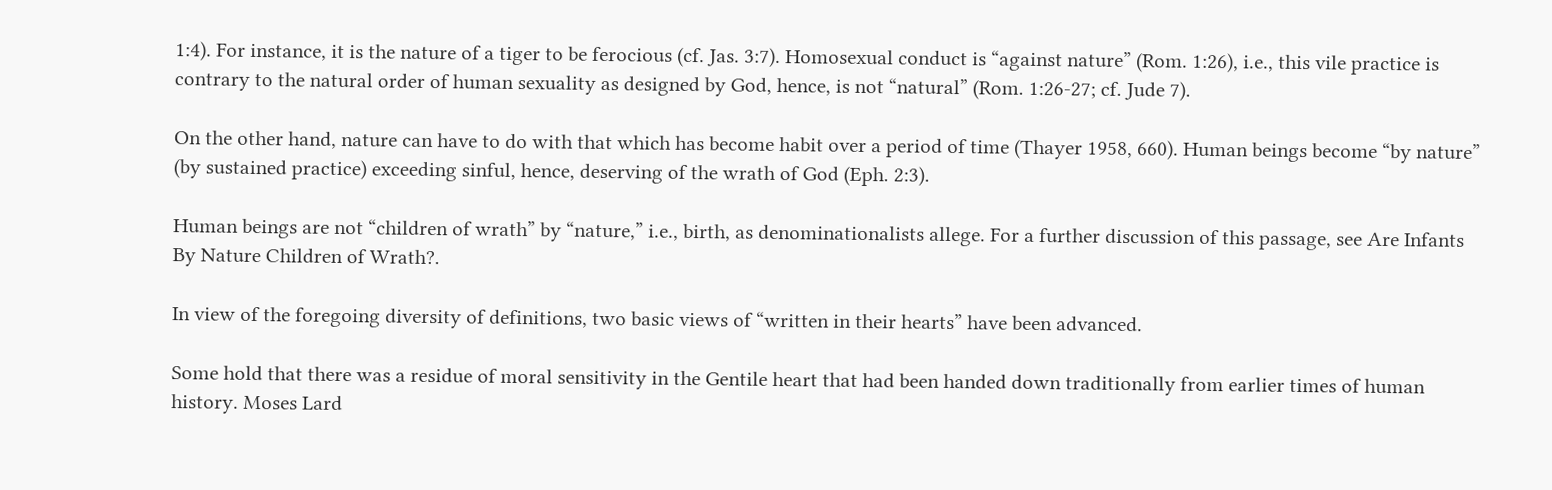1:4). For instance, it is the nature of a tiger to be ferocious (cf. Jas. 3:7). Homosexual conduct is “against nature” (Rom. 1:26), i.e., this vile practice is contrary to the natural order of human sexuality as designed by God, hence, is not “natural” (Rom. 1:26-27; cf. Jude 7).

On the other hand, nature can have to do with that which has become habit over a period of time (Thayer 1958, 660). Human beings become “by nature” (by sustained practice) exceeding sinful, hence, deserving of the wrath of God (Eph. 2:3).

Human beings are not “children of wrath” by “nature,” i.e., birth, as denominationalists allege. For a further discussion of this passage, see Are Infants By Nature Children of Wrath?.

In view of the foregoing diversity of definitions, two basic views of “written in their hearts” have been advanced.

Some hold that there was a residue of moral sensitivity in the Gentile heart that had been handed down traditionally from earlier times of human history. Moses Lard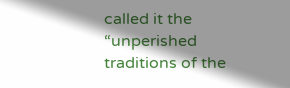called it the “unperished traditions of the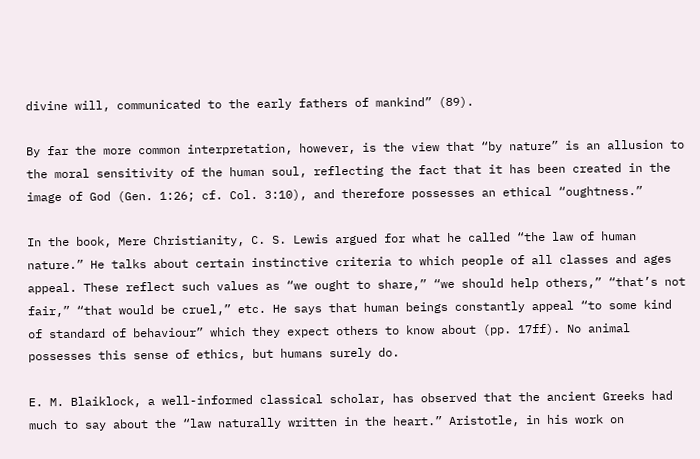divine will, communicated to the early fathers of mankind” (89).

By far the more common interpretation, however, is the view that “by nature” is an allusion to the moral sensitivity of the human soul, reflecting the fact that it has been created in the image of God (Gen. 1:26; cf. Col. 3:10), and therefore possesses an ethical “oughtness.”

In the book, Mere Christianity, C. S. Lewis argued for what he called “the law of human nature.” He talks about certain instinctive criteria to which people of all classes and ages appeal. These reflect such values as “we ought to share,” “we should help others,” “that’s not fair,” “that would be cruel,” etc. He says that human beings constantly appeal “to some kind of standard of behaviour” which they expect others to know about (pp. 17ff). No animal possesses this sense of ethics, but humans surely do.

E. M. Blaiklock, a well-informed classical scholar, has observed that the ancient Greeks had much to say about the “law naturally written in the heart.” Aristotle, in his work on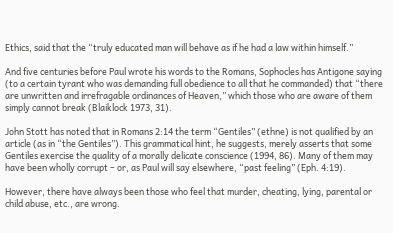Ethics, said that the “truly educated man will behave as if he had a law within himself.”

And five centuries before Paul wrote his words to the Romans, Sophocles has Antigone saying (to a certain tyrant who was demanding full obedience to all that he commanded) that “there are unwritten and irrefragable ordinances of Heaven,” which those who are aware of them simply cannot break (Blaiklock 1973, 31).

John Stott has noted that in Romans 2:14 the term “Gentiles” (ethne) is not qualified by an article (as in “the Gentiles”). This grammatical hint, he suggests, merely asserts that some Gentiles exercise the quality of a morally delicate conscience (1994, 86). Many of them may have been wholly corrupt – or, as Paul will say elsewhere, “past feeling” (Eph. 4:19).

However, there have always been those who feel that murder, cheating, lying, parental or child abuse, etc., are wrong.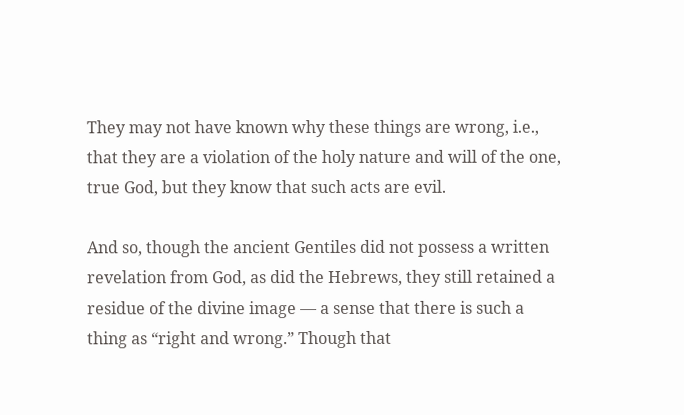They may not have known why these things are wrong, i.e., that they are a violation of the holy nature and will of the one, true God, but they know that such acts are evil.

And so, though the ancient Gentiles did not possess a written revelation from God, as did the Hebrews, they still retained a residue of the divine image — a sense that there is such a thing as “right and wrong.” Though that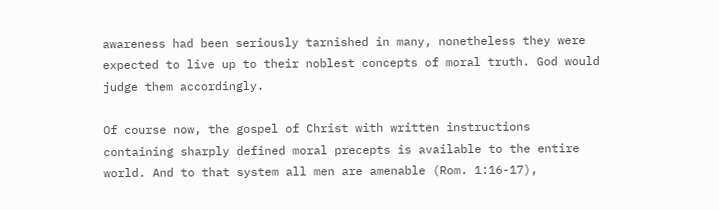awareness had been seriously tarnished in many, nonetheless they were expected to live up to their noblest concepts of moral truth. God would judge them accordingly.

Of course now, the gospel of Christ with written instructions containing sharply defined moral precepts is available to the entire world. And to that system all men are amenable (Rom. 1:16-17),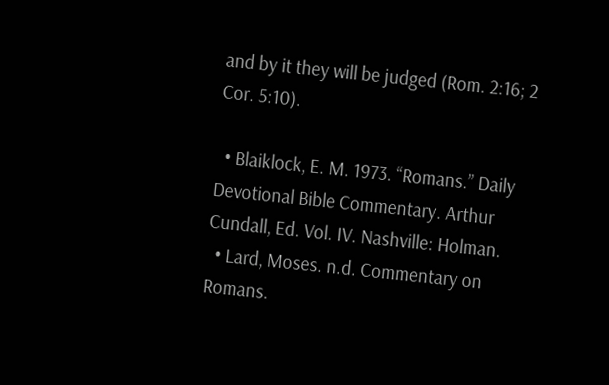and by it they will be judged (Rom. 2:16; 2 Cor. 5:10).

  • Blaiklock, E. M. 1973. “Romans.” Daily Devotional Bible Commentary. Arthur Cundall, Ed. Vol. IV. Nashville: Holman.
  • Lard, Moses. n.d. Commentary on Romans.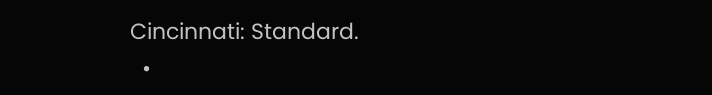Cincinnati: Standard.
  •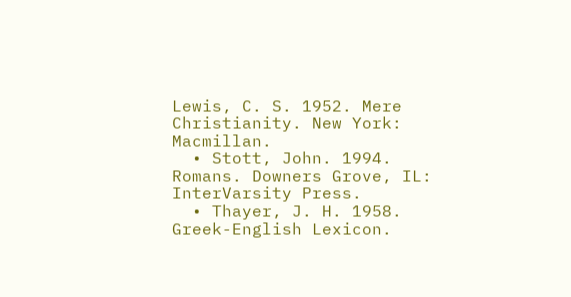Lewis, C. S. 1952. Mere Christianity. New York: Macmillan.
  • Stott, John. 1994. Romans. Downers Grove, IL: InterVarsity Press.
  • Thayer, J. H. 1958. Greek-English Lexicon.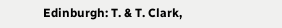Edinburgh: T. & T. Clark,